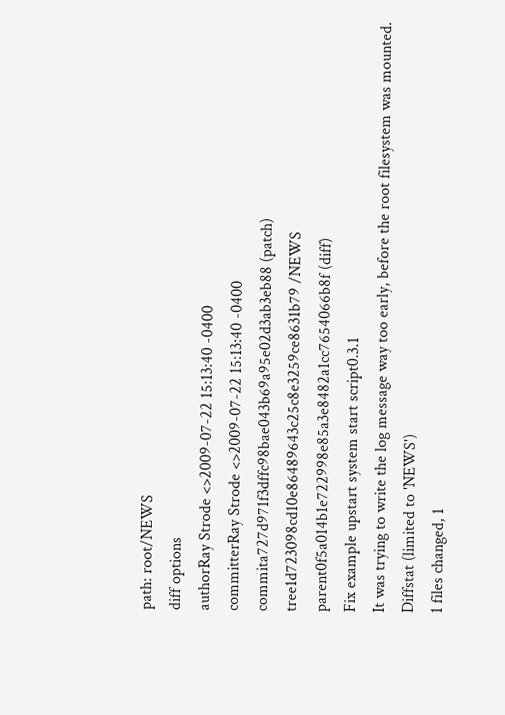path: root/NEWS
diff options
authorRay Strode <>2009-07-22 15:13:40 -0400
committerRay Strode <>2009-07-22 15:13:40 -0400
commita727d971f3dffc98bae043b69a95e02d3ab3eb88 (patch)
tree1d723098cd10e86489643c25c8e3259ce8631b79 /NEWS
parent0f5a014b1e722998e85a3e8482a1cc7654066b8f (diff)
Fix example upstart system start script0.3.1
It was trying to write the log message way too early, before the root filesystem was mounted.
Diffstat (limited to 'NEWS')
1 files changed, 1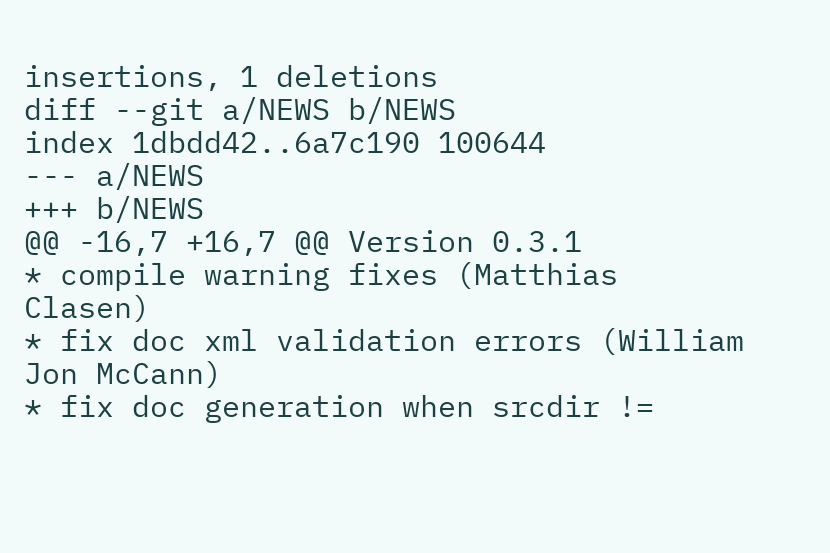insertions, 1 deletions
diff --git a/NEWS b/NEWS
index 1dbdd42..6a7c190 100644
--- a/NEWS
+++ b/NEWS
@@ -16,7 +16,7 @@ Version 0.3.1
* compile warning fixes (Matthias Clasen)
* fix doc xml validation errors (William Jon McCann)
* fix doc generation when srcdir !=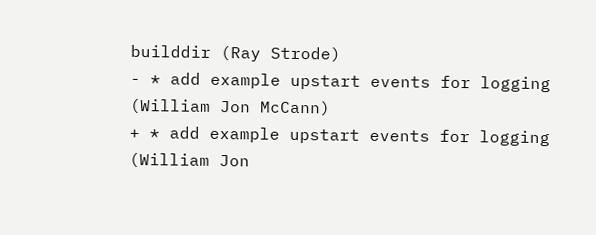builddir (Ray Strode)
- * add example upstart events for logging (William Jon McCann)
+ * add example upstart events for logging (William Jon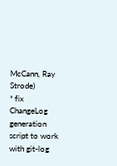McCann, Ray Strode)
* fix ChangeLog generation script to work with git-log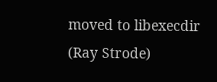moved to libexecdir (Ray Strode)